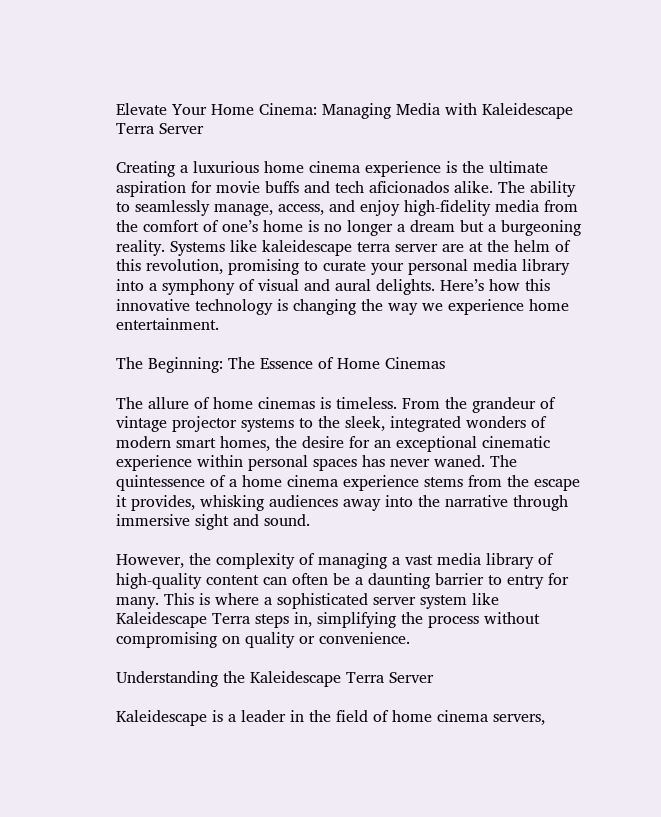Elevate Your Home Cinema: Managing Media with Kaleidescape Terra Server

Creating a luxurious home cinema experience is the ultimate aspiration for movie buffs and tech aficionados alike. The ability to seamlessly manage, access, and enjoy high-fidelity media from the comfort of one’s home is no longer a dream but a burgeoning reality. Systems like kaleidescape terra server are at the helm of this revolution, promising to curate your personal media library into a symphony of visual and aural delights. Here’s how this innovative technology is changing the way we experience home entertainment.

The Beginning: The Essence of Home Cinemas

The allure of home cinemas is timeless. From the grandeur of vintage projector systems to the sleek, integrated wonders of modern smart homes, the desire for an exceptional cinematic experience within personal spaces has never waned. The quintessence of a home cinema experience stems from the escape it provides, whisking audiences away into the narrative through immersive sight and sound.

However, the complexity of managing a vast media library of high-quality content can often be a daunting barrier to entry for many. This is where a sophisticated server system like Kaleidescape Terra steps in, simplifying the process without compromising on quality or convenience.

Understanding the Kaleidescape Terra Server

Kaleidescape is a leader in the field of home cinema servers,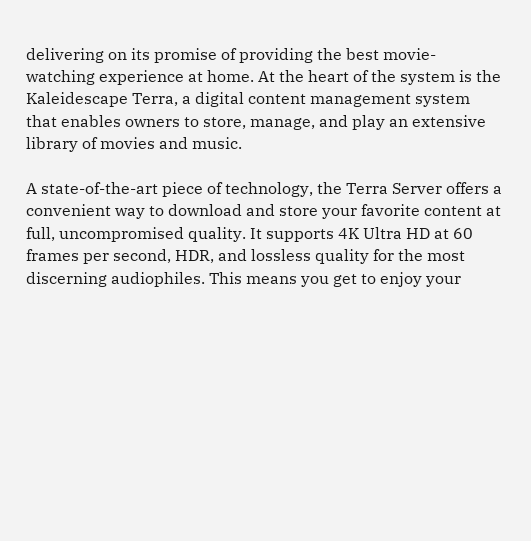delivering on its promise of providing the best movie-watching experience at home. At the heart of the system is the Kaleidescape Terra, a digital content management system that enables owners to store, manage, and play an extensive library of movies and music.

A state-of-the-art piece of technology, the Terra Server offers a convenient way to download and store your favorite content at full, uncompromised quality. It supports 4K Ultra HD at 60 frames per second, HDR, and lossless quality for the most discerning audiophiles. This means you get to enjoy your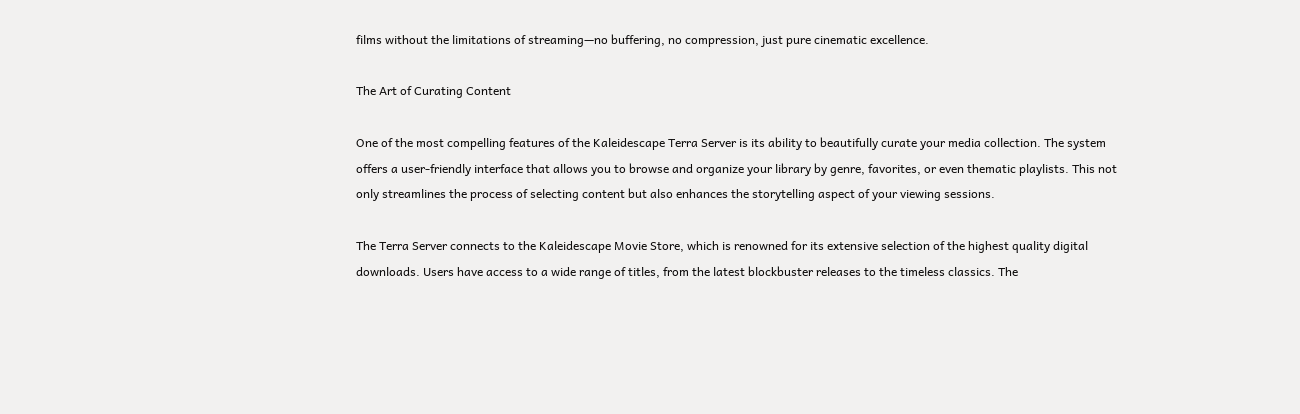films without the limitations of streaming—no buffering, no compression, just pure cinematic excellence.

The Art of Curating Content

One of the most compelling features of the Kaleidescape Terra Server is its ability to beautifully curate your media collection. The system offers a user-friendly interface that allows you to browse and organize your library by genre, favorites, or even thematic playlists. This not only streamlines the process of selecting content but also enhances the storytelling aspect of your viewing sessions.

The Terra Server connects to the Kaleidescape Movie Store, which is renowned for its extensive selection of the highest quality digital downloads. Users have access to a wide range of titles, from the latest blockbuster releases to the timeless classics. The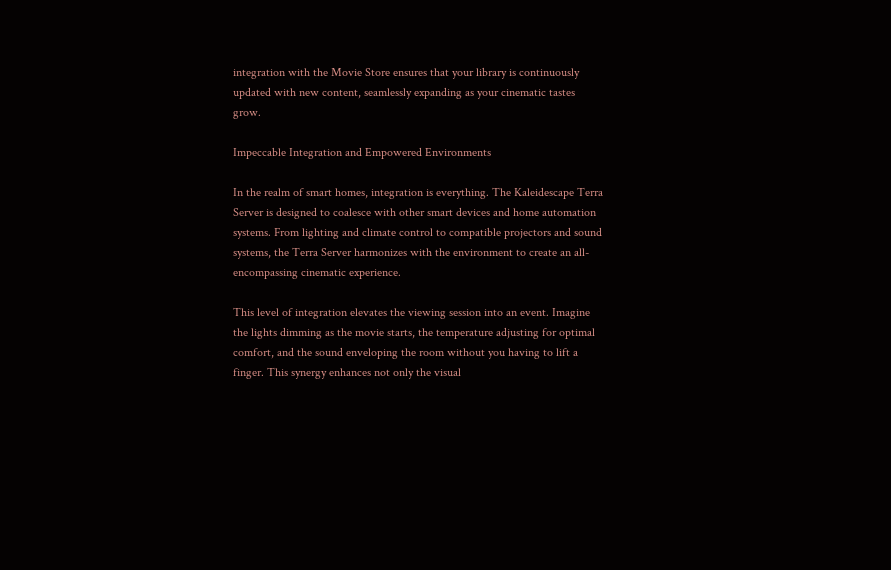integration with the Movie Store ensures that your library is continuously updated with new content, seamlessly expanding as your cinematic tastes grow.

Impeccable Integration and Empowered Environments

In the realm of smart homes, integration is everything. The Kaleidescape Terra Server is designed to coalesce with other smart devices and home automation systems. From lighting and climate control to compatible projectors and sound systems, the Terra Server harmonizes with the environment to create an all-encompassing cinematic experience.

This level of integration elevates the viewing session into an event. Imagine the lights dimming as the movie starts, the temperature adjusting for optimal comfort, and the sound enveloping the room without you having to lift a finger. This synergy enhances not only the visual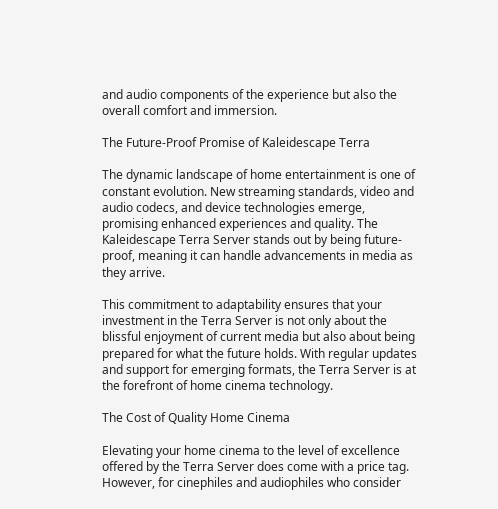and audio components of the experience but also the overall comfort and immersion.

The Future-Proof Promise of Kaleidescape Terra

The dynamic landscape of home entertainment is one of constant evolution. New streaming standards, video and audio codecs, and device technologies emerge, promising enhanced experiences and quality. The Kaleidescape Terra Server stands out by being future-proof, meaning it can handle advancements in media as they arrive.

This commitment to adaptability ensures that your investment in the Terra Server is not only about the blissful enjoyment of current media but also about being prepared for what the future holds. With regular updates and support for emerging formats, the Terra Server is at the forefront of home cinema technology.

The Cost of Quality Home Cinema

Elevating your home cinema to the level of excellence offered by the Terra Server does come with a price tag. However, for cinephiles and audiophiles who consider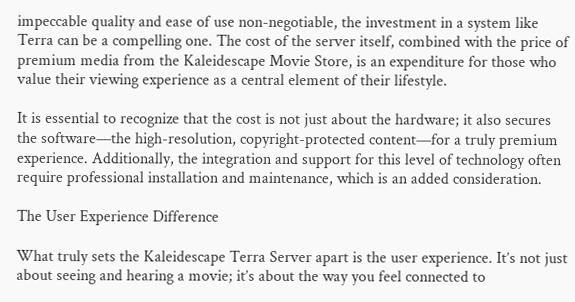impeccable quality and ease of use non-negotiable, the investment in a system like Terra can be a compelling one. The cost of the server itself, combined with the price of premium media from the Kaleidescape Movie Store, is an expenditure for those who value their viewing experience as a central element of their lifestyle.

It is essential to recognize that the cost is not just about the hardware; it also secures the software—the high-resolution, copyright-protected content—for a truly premium experience. Additionally, the integration and support for this level of technology often require professional installation and maintenance, which is an added consideration.

The User Experience Difference

What truly sets the Kaleidescape Terra Server apart is the user experience. It’s not just about seeing and hearing a movie; it’s about the way you feel connected to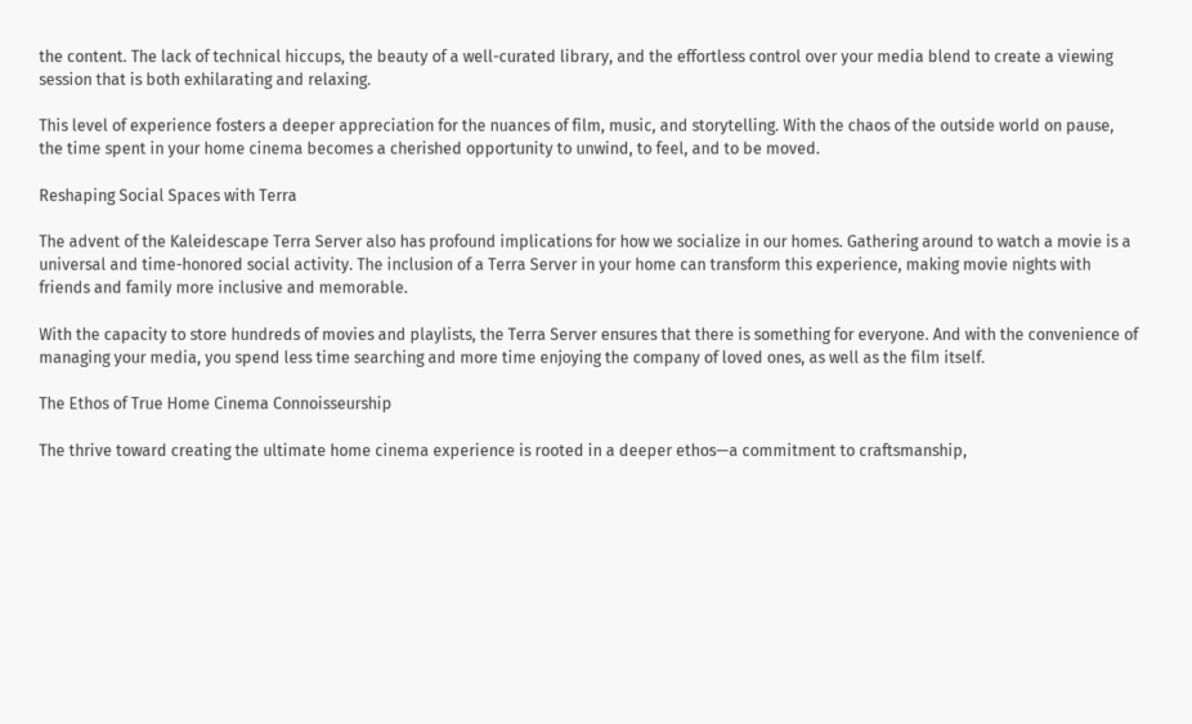the content. The lack of technical hiccups, the beauty of a well-curated library, and the effortless control over your media blend to create a viewing session that is both exhilarating and relaxing.

This level of experience fosters a deeper appreciation for the nuances of film, music, and storytelling. With the chaos of the outside world on pause, the time spent in your home cinema becomes a cherished opportunity to unwind, to feel, and to be moved.

Reshaping Social Spaces with Terra

The advent of the Kaleidescape Terra Server also has profound implications for how we socialize in our homes. Gathering around to watch a movie is a universal and time-honored social activity. The inclusion of a Terra Server in your home can transform this experience, making movie nights with friends and family more inclusive and memorable.

With the capacity to store hundreds of movies and playlists, the Terra Server ensures that there is something for everyone. And with the convenience of managing your media, you spend less time searching and more time enjoying the company of loved ones, as well as the film itself.

The Ethos of True Home Cinema Connoisseurship

The thrive toward creating the ultimate home cinema experience is rooted in a deeper ethos—a commitment to craftsmanship,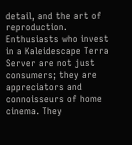detail, and the art of reproduction. Enthusiasts who invest in a Kaleidescape Terra Server are not just consumers; they are appreciators and connoisseurs of home cinema. They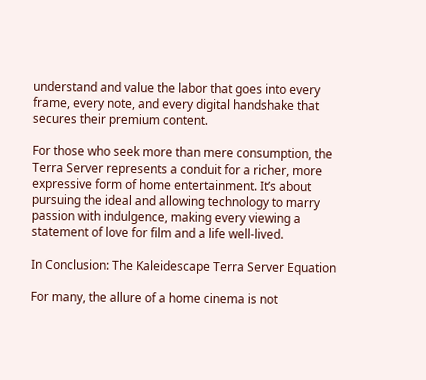understand and value the labor that goes into every frame, every note, and every digital handshake that secures their premium content.

For those who seek more than mere consumption, the Terra Server represents a conduit for a richer, more expressive form of home entertainment. It’s about pursuing the ideal and allowing technology to marry passion with indulgence, making every viewing a statement of love for film and a life well-lived.

In Conclusion: The Kaleidescape Terra Server Equation

For many, the allure of a home cinema is not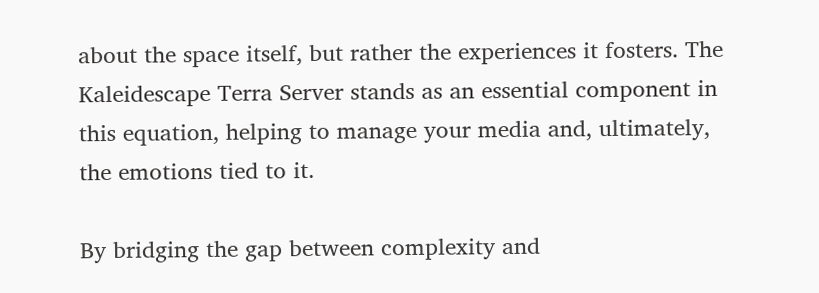about the space itself, but rather the experiences it fosters. The Kaleidescape Terra Server stands as an essential component in this equation, helping to manage your media and, ultimately, the emotions tied to it.

By bridging the gap between complexity and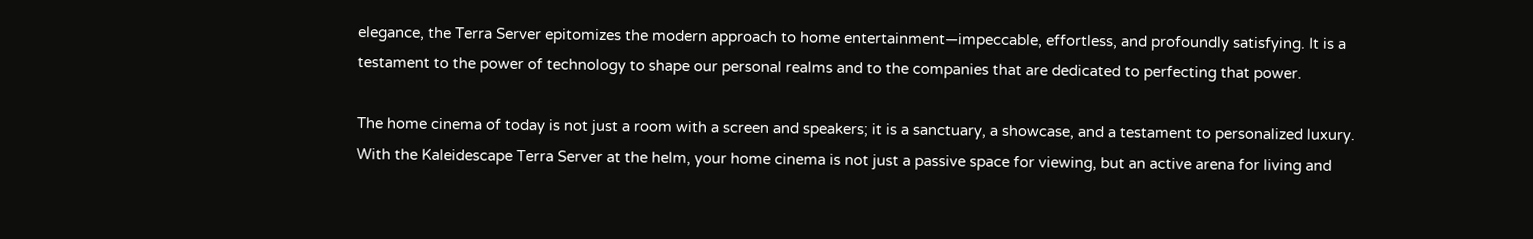elegance, the Terra Server epitomizes the modern approach to home entertainment—impeccable, effortless, and profoundly satisfying. It is a testament to the power of technology to shape our personal realms and to the companies that are dedicated to perfecting that power.

The home cinema of today is not just a room with a screen and speakers; it is a sanctuary, a showcase, and a testament to personalized luxury. With the Kaleidescape Terra Server at the helm, your home cinema is not just a passive space for viewing, but an active arena for living and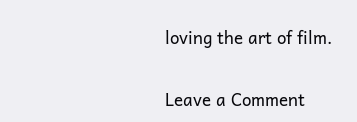loving the art of film.

Leave a Comment